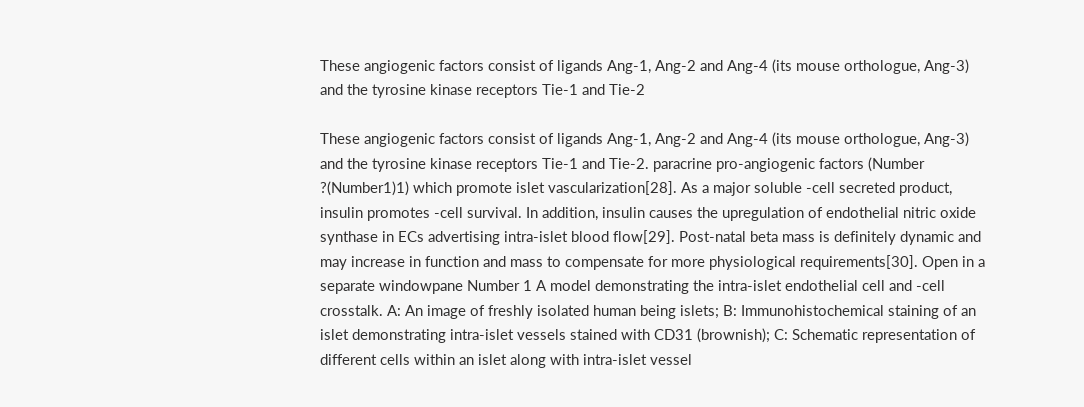These angiogenic factors consist of ligands Ang-1, Ang-2 and Ang-4 (its mouse orthologue, Ang-3) and the tyrosine kinase receptors Tie-1 and Tie-2

These angiogenic factors consist of ligands Ang-1, Ang-2 and Ang-4 (its mouse orthologue, Ang-3) and the tyrosine kinase receptors Tie-1 and Tie-2. paracrine pro-angiogenic factors (Number ?(Number1)1) which promote islet vascularization[28]. As a major soluble -cell secreted product, insulin promotes -cell survival. In addition, insulin causes the upregulation of endothelial nitric oxide synthase in ECs advertising intra-islet blood flow[29]. Post-natal beta mass is definitely dynamic and may increase in function and mass to compensate for more physiological requirements[30]. Open in a separate windowpane Number 1 A model demonstrating the intra-islet endothelial cell and -cell crosstalk. A: An image of freshly isolated human being islets; B: Immunohistochemical staining of an islet demonstrating intra-islet vessels stained with CD31 (brownish); C: Schematic representation of different cells within an islet along with intra-islet vessel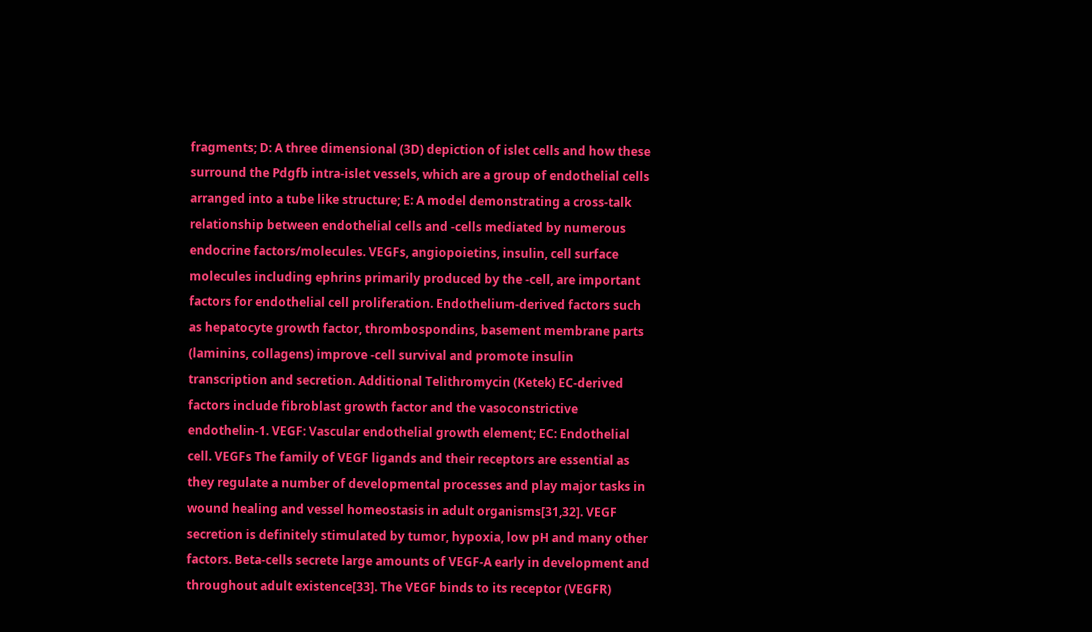fragments; D: A three dimensional (3D) depiction of islet cells and how these surround the Pdgfb intra-islet vessels, which are a group of endothelial cells arranged into a tube like structure; E: A model demonstrating a cross-talk relationship between endothelial cells and -cells mediated by numerous endocrine factors/molecules. VEGFs, angiopoietins, insulin, cell surface molecules including ephrins primarily produced by the -cell, are important factors for endothelial cell proliferation. Endothelium-derived factors such as hepatocyte growth factor, thrombospondins, basement membrane parts (laminins, collagens) improve -cell survival and promote insulin transcription and secretion. Additional Telithromycin (Ketek) EC-derived factors include fibroblast growth factor and the vasoconstrictive endothelin-1. VEGF: Vascular endothelial growth element; EC: Endothelial cell. VEGFs The family of VEGF ligands and their receptors are essential as they regulate a number of developmental processes and play major tasks in wound healing and vessel homeostasis in adult organisms[31,32]. VEGF secretion is definitely stimulated by tumor, hypoxia, low pH and many other factors. Beta-cells secrete large amounts of VEGF-A early in development and throughout adult existence[33]. The VEGF binds to its receptor (VEGFR)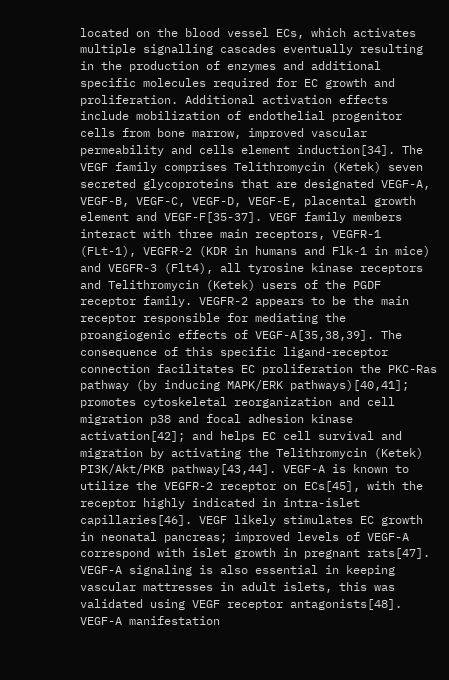located on the blood vessel ECs, which activates multiple signalling cascades eventually resulting in the production of enzymes and additional specific molecules required for EC growth and proliferation. Additional activation effects include mobilization of endothelial progenitor cells from bone marrow, improved vascular permeability and cells element induction[34]. The VEGF family comprises Telithromycin (Ketek) seven secreted glycoproteins that are designated VEGF-A, VEGF-B, VEGF-C, VEGF-D, VEGF-E, placental growth element and VEGF-F[35-37]. VEGF family members interact with three main receptors, VEGFR-1 (FLt-1), VEGFR-2 (KDR in humans and Flk-1 in mice) and VEGFR-3 (Flt4), all tyrosine kinase receptors and Telithromycin (Ketek) users of the PGDF receptor family. VEGFR-2 appears to be the main receptor responsible for mediating the proangiogenic effects of VEGF-A[35,38,39]. The consequence of this specific ligand-receptor connection facilitates EC proliferation the PKC-Ras pathway (by inducing MAPK/ERK pathways)[40,41]; promotes cytoskeletal reorganization and cell migration p38 and focal adhesion kinase activation[42]; and helps EC cell survival and migration by activating the Telithromycin (Ketek) PI3K/Akt/PKB pathway[43,44]. VEGF-A is known to utilize the VEGFR-2 receptor on ECs[45], with the receptor highly indicated in intra-islet capillaries[46]. VEGF likely stimulates EC growth in neonatal pancreas; improved levels of VEGF-A correspond with islet growth in pregnant rats[47]. VEGF-A signaling is also essential in keeping vascular mattresses in adult islets, this was validated using VEGF receptor antagonists[48]. VEGF-A manifestation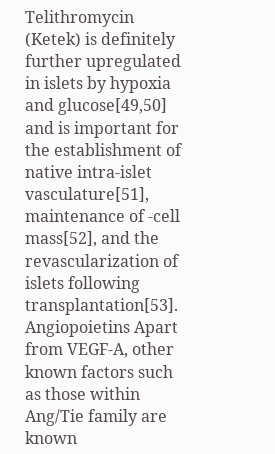Telithromycin (Ketek) is definitely further upregulated in islets by hypoxia and glucose[49,50] and is important for the establishment of native intra-islet vasculature[51], maintenance of -cell mass[52], and the revascularization of islets following transplantation[53]. Angiopoietins Apart from VEGF-A, other known factors such as those within Ang/Tie family are known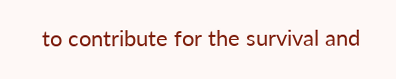to contribute for the survival and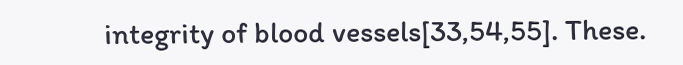integrity of blood vessels[33,54,55]. These.